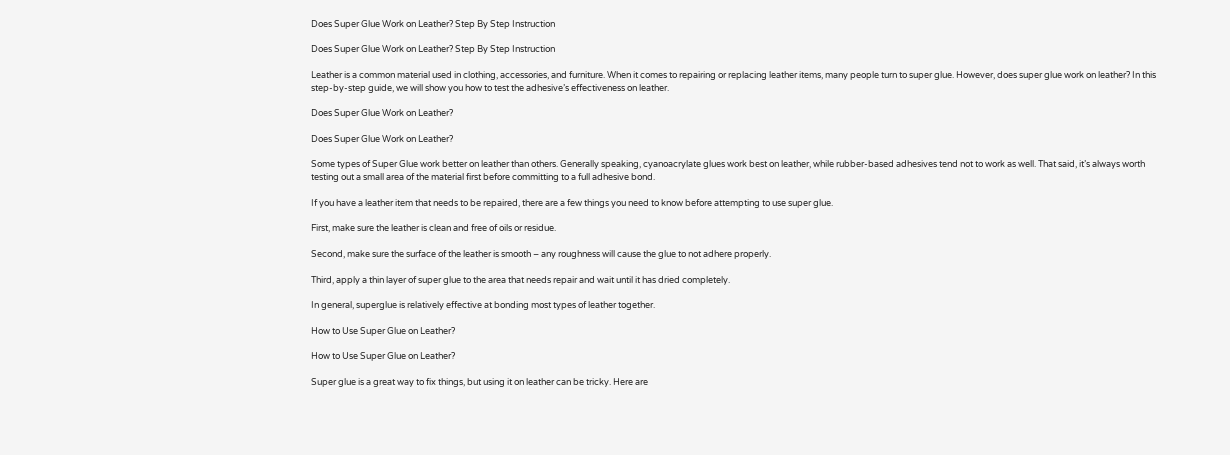Does Super Glue Work on Leather? Step By Step Instruction

Does Super Glue Work on Leather? Step By Step Instruction

Leather is a common material used in clothing, accessories, and furniture. When it comes to repairing or replacing leather items, many people turn to super glue. However, does super glue work on leather? In this step-by-step guide, we will show you how to test the adhesive’s effectiveness on leather.

Does Super Glue Work on Leather?

Does Super Glue Work on Leather?

Some types of Super Glue work better on leather than others. Generally speaking, cyanoacrylate glues work best on leather, while rubber-based adhesives tend not to work as well. That said, it’s always worth testing out a small area of the material first before committing to a full adhesive bond.

If you have a leather item that needs to be repaired, there are a few things you need to know before attempting to use super glue.

First, make sure the leather is clean and free of oils or residue.

Second, make sure the surface of the leather is smooth – any roughness will cause the glue to not adhere properly.

Third, apply a thin layer of super glue to the area that needs repair and wait until it has dried completely.

In general, superglue is relatively effective at bonding most types of leather together.

How to Use Super Glue on Leather?

How to Use Super Glue on Leather?

Super glue is a great way to fix things, but using it on leather can be tricky. Here are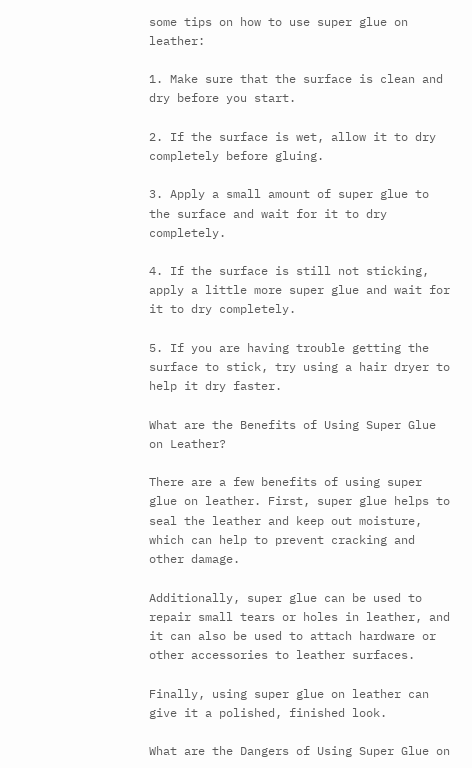some tips on how to use super glue on leather:

1. Make sure that the surface is clean and dry before you start.

2. If the surface is wet, allow it to dry completely before gluing.

3. Apply a small amount of super glue to the surface and wait for it to dry completely.

4. If the surface is still not sticking, apply a little more super glue and wait for it to dry completely.

5. If you are having trouble getting the surface to stick, try using a hair dryer to help it dry faster.

What are the Benefits of Using Super Glue on Leather?

There are a few benefits of using super glue on leather. First, super glue helps to seal the leather and keep out moisture, which can help to prevent cracking and other damage.

Additionally, super glue can be used to repair small tears or holes in leather, and it can also be used to attach hardware or other accessories to leather surfaces.

Finally, using super glue on leather can give it a polished, finished look.

What are the Dangers of Using Super Glue on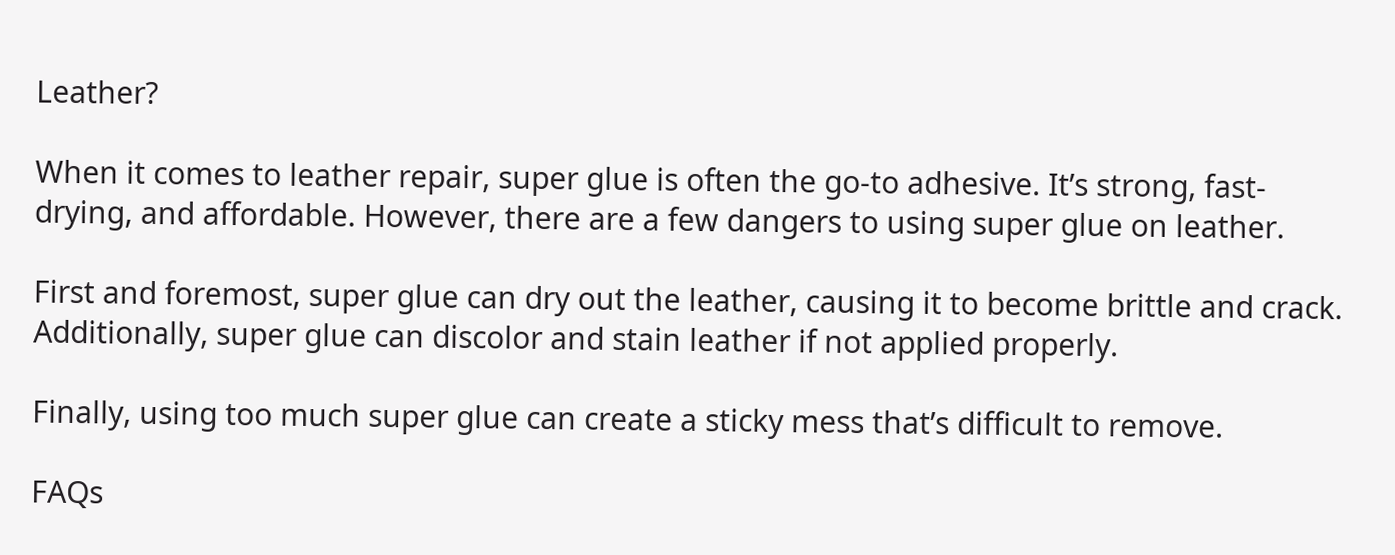Leather?

When it comes to leather repair, super glue is often the go-to adhesive. It’s strong, fast-drying, and affordable. However, there are a few dangers to using super glue on leather.

First and foremost, super glue can dry out the leather, causing it to become brittle and crack. Additionally, super glue can discolor and stain leather if not applied properly.

Finally, using too much super glue can create a sticky mess that’s difficult to remove.

FAQs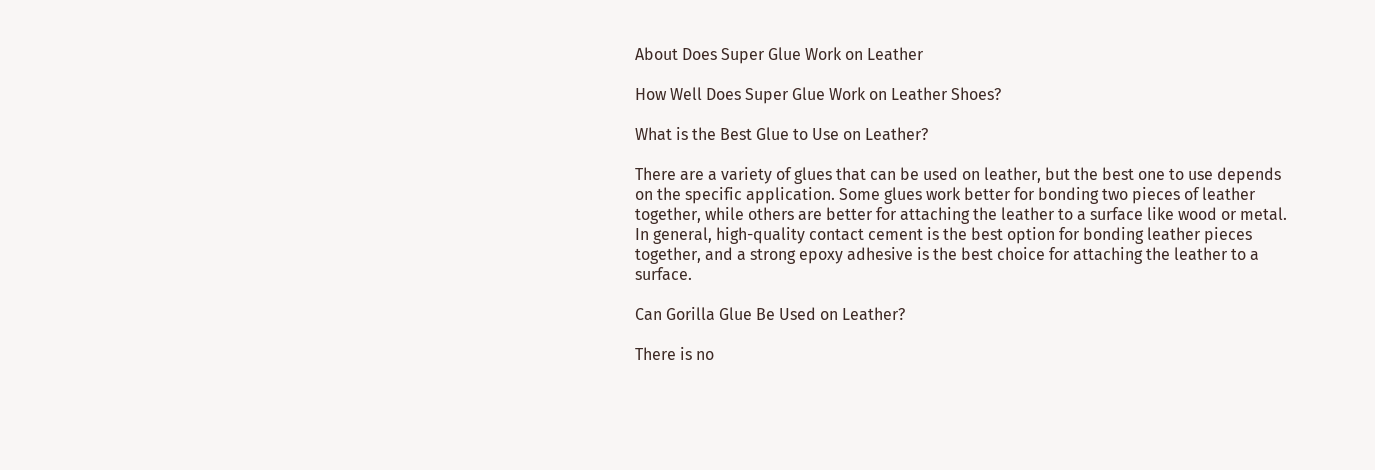About Does Super Glue Work on Leather

How Well Does Super Glue Work on Leather Shoes?

What is the Best Glue to Use on Leather?

There are a variety of glues that can be used on leather, but the best one to use depends on the specific application. Some glues work better for bonding two pieces of leather together, while others are better for attaching the leather to a surface like wood or metal.
In general, high-quality contact cement is the best option for bonding leather pieces together, and a strong epoxy adhesive is the best choice for attaching the leather to a surface.

Can Gorilla Glue Be Used on Leather?

There is no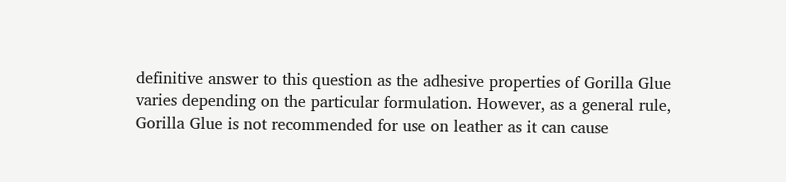definitive answer to this question as the adhesive properties of Gorilla Glue varies depending on the particular formulation. However, as a general rule, Gorilla Glue is not recommended for use on leather as it can cause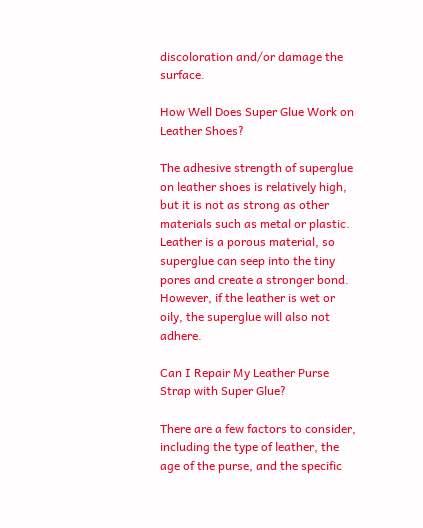discoloration and/or damage the surface.

How Well Does Super Glue Work on Leather Shoes?

The adhesive strength of superglue on leather shoes is relatively high, but it is not as strong as other materials such as metal or plastic. Leather is a porous material, so superglue can seep into the tiny pores and create a stronger bond. However, if the leather is wet or oily, the superglue will also not adhere.

Can I Repair My Leather Purse Strap with Super Glue?

There are a few factors to consider, including the type of leather, the age of the purse, and the specific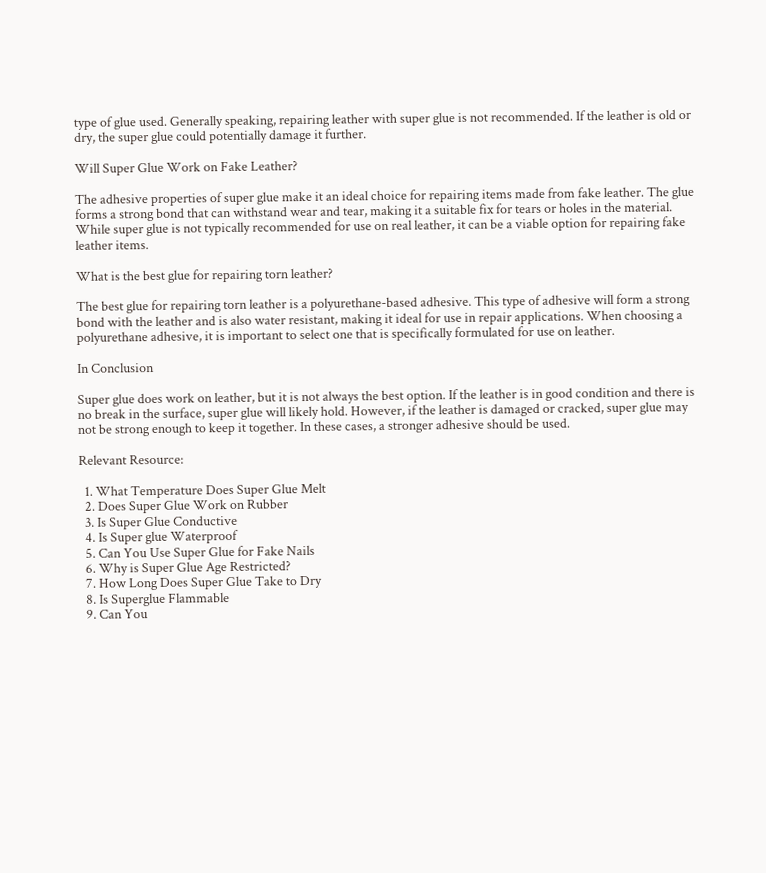type of glue used. Generally speaking, repairing leather with super glue is not recommended. If the leather is old or dry, the super glue could potentially damage it further.

Will Super Glue Work on Fake Leather?

The adhesive properties of super glue make it an ideal choice for repairing items made from fake leather. The glue forms a strong bond that can withstand wear and tear, making it a suitable fix for tears or holes in the material. While super glue is not typically recommended for use on real leather, it can be a viable option for repairing fake leather items.

What is the best glue for repairing torn leather?

The best glue for repairing torn leather is a polyurethane-based adhesive. This type of adhesive will form a strong bond with the leather and is also water resistant, making it ideal for use in repair applications. When choosing a polyurethane adhesive, it is important to select one that is specifically formulated for use on leather.

In Conclusion

Super glue does work on leather, but it is not always the best option. If the leather is in good condition and there is no break in the surface, super glue will likely hold. However, if the leather is damaged or cracked, super glue may not be strong enough to keep it together. In these cases, a stronger adhesive should be used.

Relevant Resource:

  1. What Temperature Does Super Glue Melt
  2. Does Super Glue Work on Rubber
  3. Is Super Glue Conductive
  4. Is Super glue Waterproof
  5. Can You Use Super Glue for Fake Nails
  6. Why is Super Glue Age Restricted?
  7. How Long Does Super Glue Take to Dry
  8. Is Superglue Flammable
  9. Can You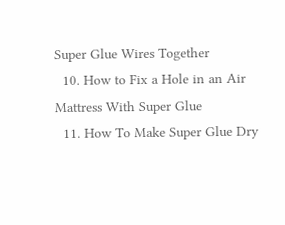Super Glue Wires Together
  10. How to Fix a Hole in an Air Mattress With Super Glue
  11. How To Make Super Glue Dry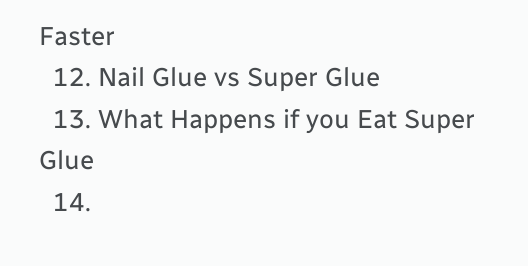Faster
  12. Nail Glue vs Super Glue
  13. What Happens if you Eat Super Glue
  14.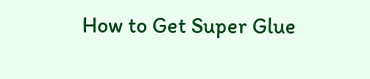How to Get Super Glue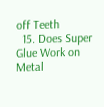off Teeth
  15. Does Super Glue Work on Metal